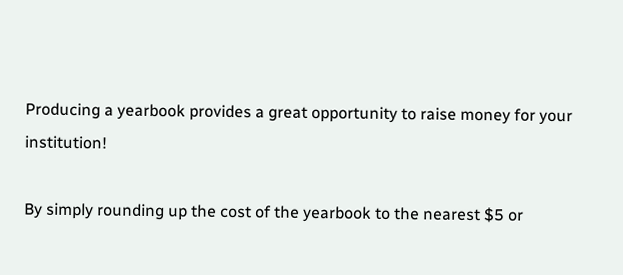Producing a yearbook provides a great opportunity to raise money for your institution!

By simply rounding up the cost of the yearbook to the nearest $5 or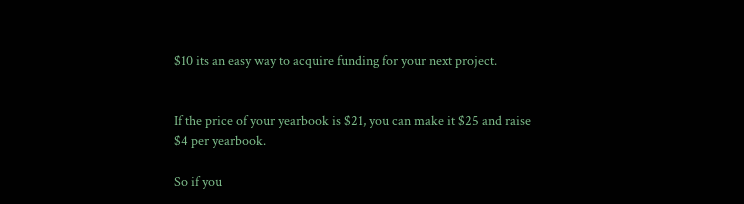$10 its an easy way to acquire funding for your next project.


If the price of your yearbook is $21, you can make it $25 and raise $4 per yearbook.

So if you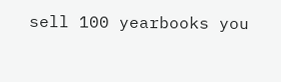sell 100 yearbooks you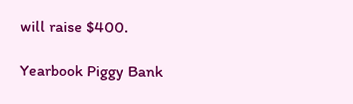will raise $400.

Yearbook Piggy Bank